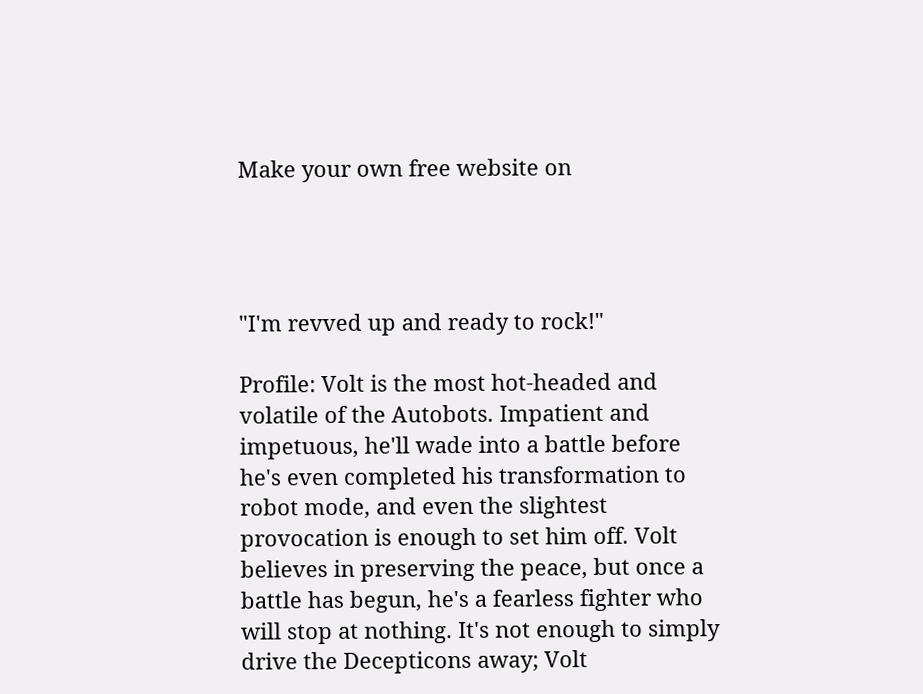Make your own free website on




"I'm revved up and ready to rock!"

Profile: Volt is the most hot-headed and volatile of the Autobots. Impatient and impetuous, he'll wade into a battle before he's even completed his transformation to robot mode, and even the slightest provocation is enough to set him off. Volt believes in preserving the peace, but once a battle has begun, he's a fearless fighter who will stop at nothing. It's not enough to simply drive the Decepticons away; Volt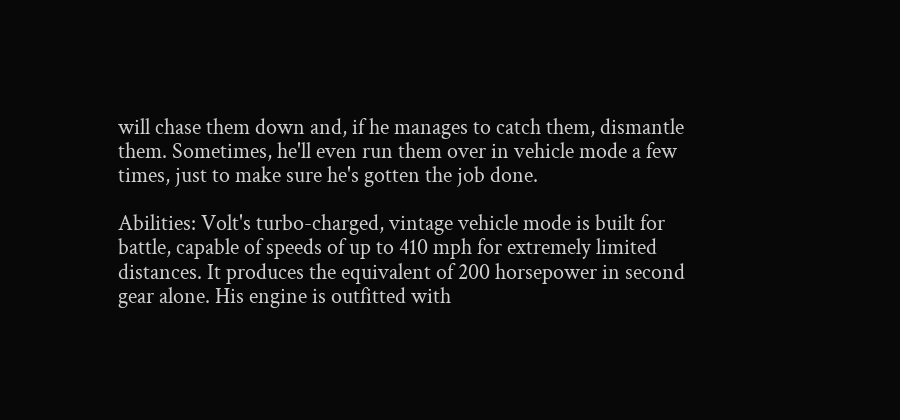will chase them down and, if he manages to catch them, dismantle them. Sometimes, he'll even run them over in vehicle mode a few times, just to make sure he's gotten the job done.

Abilities: Volt's turbo-charged, vintage vehicle mode is built for battle, capable of speeds of up to 410 mph for extremely limited distances. It produces the equivalent of 200 horsepower in second gear alone. His engine is outfitted with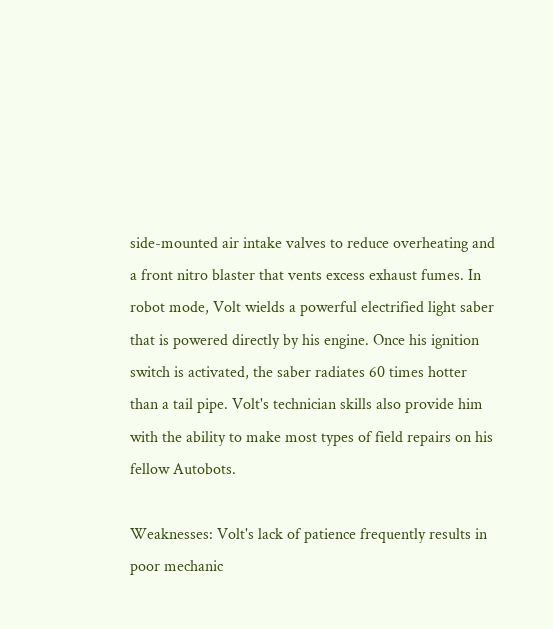side-mounted air intake valves to reduce overheating and a front nitro blaster that vents excess exhaust fumes. In robot mode, Volt wields a powerful electrified light saber that is powered directly by his engine. Once his ignition switch is activated, the saber radiates 60 times hotter than a tail pipe. Volt's technician skills also provide him with the ability to make most types of field repairs on his fellow Autobots.

Weaknesses: Volt's lack of patience frequently results in poor mechanic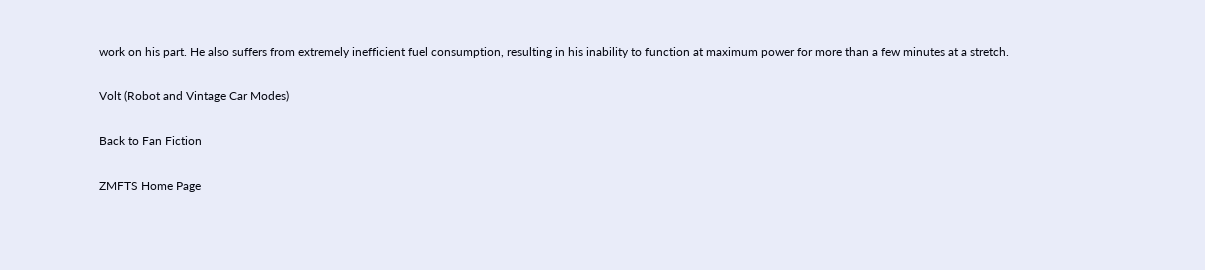work on his part. He also suffers from extremely inefficient fuel consumption, resulting in his inability to function at maximum power for more than a few minutes at a stretch.

Volt (Robot and Vintage Car Modes)

Back to Fan Fiction

ZMFTS Home Page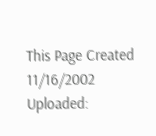This Page Created 11/16/2002
Uploaded: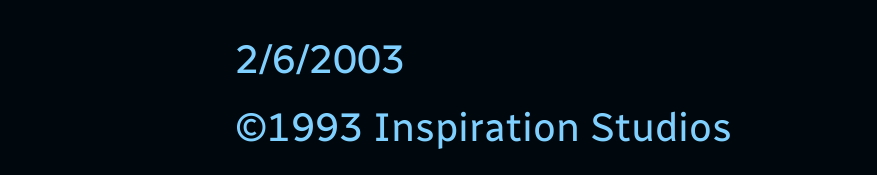2/6/2003
©1993 Inspiration Studios